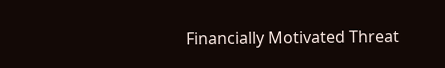Financially Motivated Threat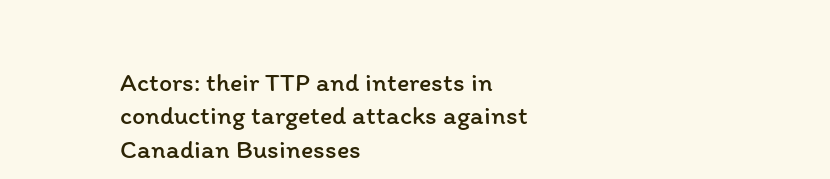Actors: their TTP and interests in conducting targeted attacks against Canadian Businesses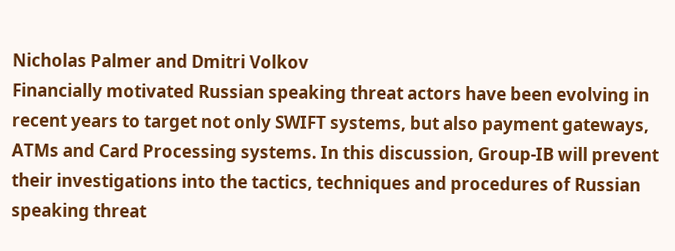Nicholas Palmer and Dmitri Volkov
Financially motivated Russian speaking threat actors have been evolving in recent years to target not only SWIFT systems, but also payment gateways, ATMs and Card Processing systems. In this discussion, Group-IB will prevent their investigations into the tactics, techniques and procedures of Russian speaking threat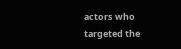actors who targeted the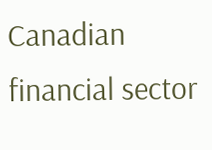Canadian financial sector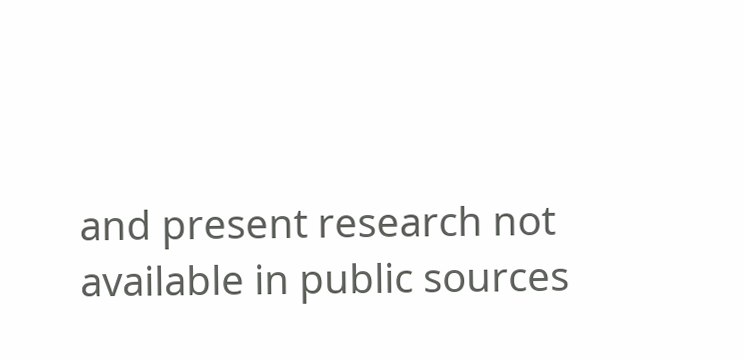and present research not available in public sources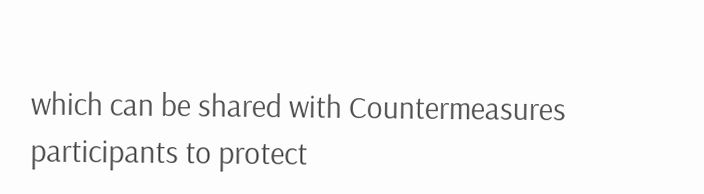which can be shared with Countermeasures participants to protect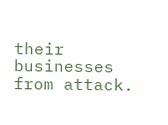their businesses from attack.